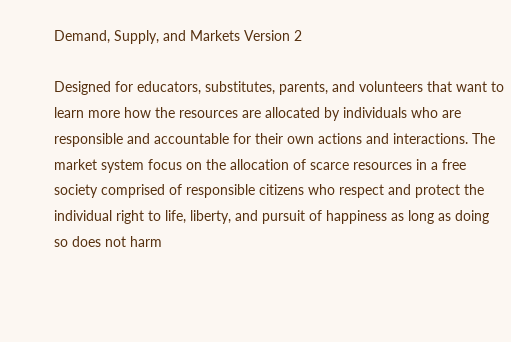Demand, Supply, and Markets Version 2

Designed for educators, substitutes, parents, and volunteers that want to learn more how the resources are allocated by individuals who are responsible and accountable for their own actions and interactions. The market system focus on the allocation of scarce resources in a free society comprised of responsible citizens who respect and protect the individual right to life, liberty, and pursuit of happiness as long as doing so does not harm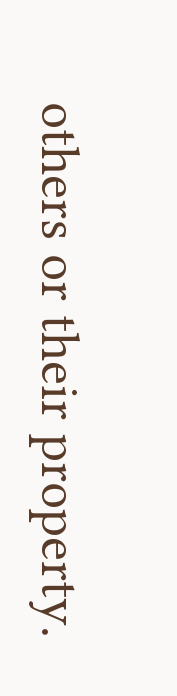others or their property.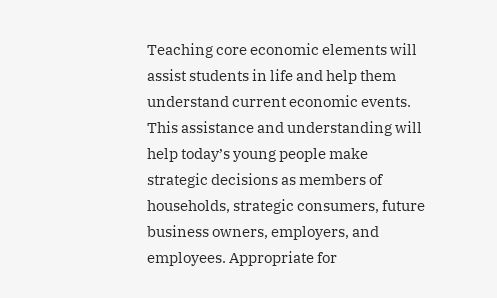Teaching core economic elements will assist students in life and help them understand current economic events. This assistance and understanding will help today’s young people make strategic decisions as members of households, strategic consumers, future business owners, employers, and employees. Appropriate for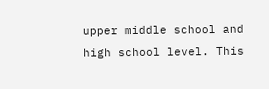upper middle school and high school level. This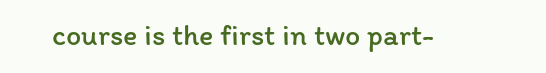course is the first in two part-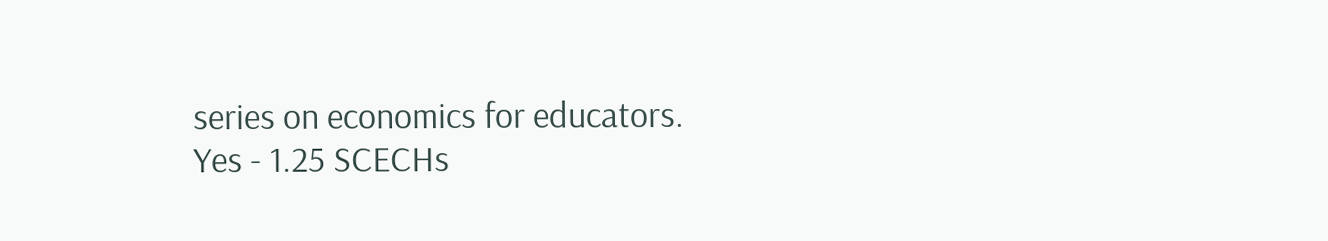series on economics for educators.
Yes - 1.25 SCECHs